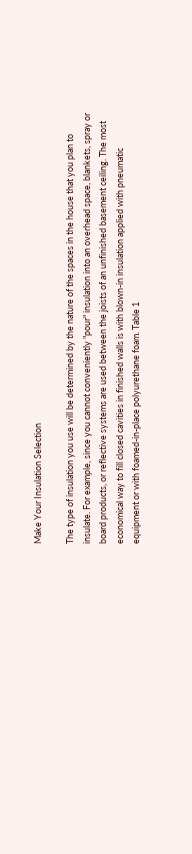Make Your Insulation Selection

The type of insulation you use will be determined by the nature of the spaces in the house that you plan to insulate. For example, since you cannot conveniently "pour" insulation into an overhead space, blankets, spray or board products, or reflective systems are used between the joists of an unfinished basement ceiling. The most economical way to fill closed cavities in finished walls is with blown-in insulation applied with pneumatic equipment or with foamed-in-place polyurethane foam. Table 1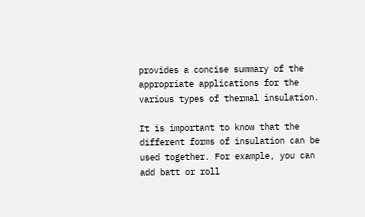provides a concise summary of the appropriate applications for the various types of thermal insulation.

It is important to know that the different forms of insulation can be used together. For example, you can add batt or roll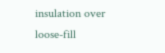insulation over loose-fill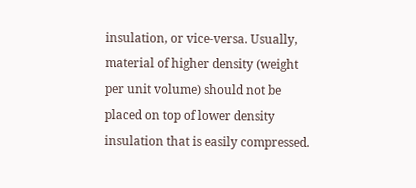insulation, or vice-versa. Usually, material of higher density (weight per unit volume) should not be placed on top of lower density insulation that is easily compressed.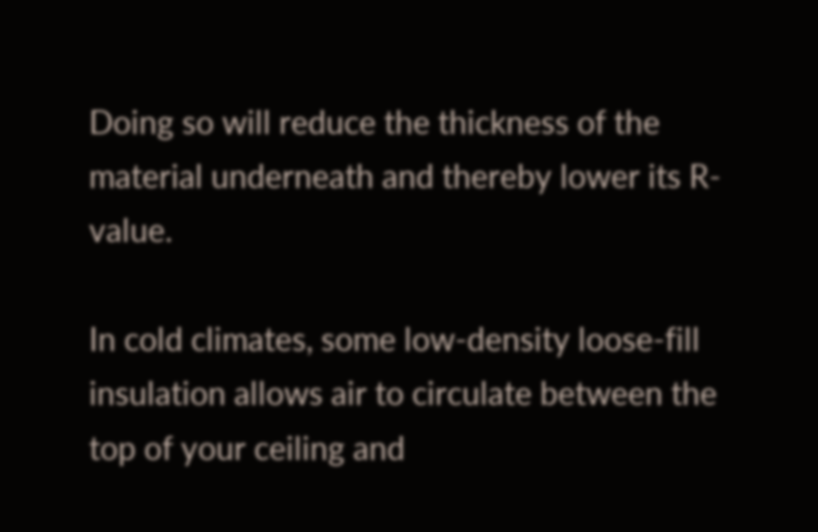Doing so will reduce the thickness of the material underneath and thereby lower its R-value.

In cold climates, some low-density loose-fill insulation allows air to circulate between the top of your ceiling and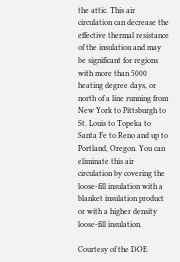the attic. This air circulation can decrease the effective thermal resistance of the insulation and may be significant for regions with more than 5000 heating degree days, or north of a line running from New York to Pittsburgh to St. Louis to Topeka to Santa Fe to Reno and up to Portland, Oregon. You can eliminate this air circulation by covering the loose-fill insulation with a blanket insulation product or with a higher density loose-fill insulation.

Courtesy of the DOE